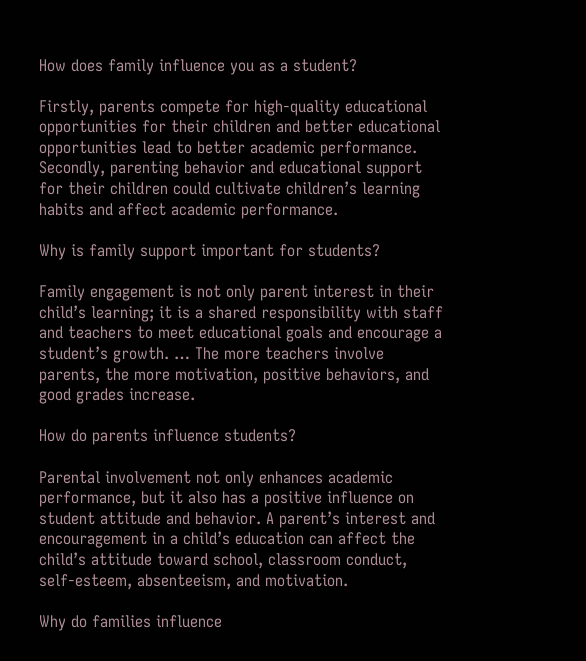How does family influence you as a student?

Firstly, parents compete for high-quality educational opportunities for their children and better educational opportunities lead to better academic performance. Secondly, parenting behavior and educational support for their children could cultivate children’s learning habits and affect academic performance.

Why is family support important for students?

Family engagement is not only parent interest in their child’s learning; it is a shared responsibility with staff and teachers to meet educational goals and encourage a student’s growth. … The more teachers involve parents, the more motivation, positive behaviors, and good grades increase.

How do parents influence students?

Parental involvement not only enhances academic performance, but it also has a positive influence on student attitude and behavior. A parent’s interest and encouragement in a child’s education can affect the child’s attitude toward school, classroom conduct, self-esteem, absenteeism, and motivation.

Why do families influence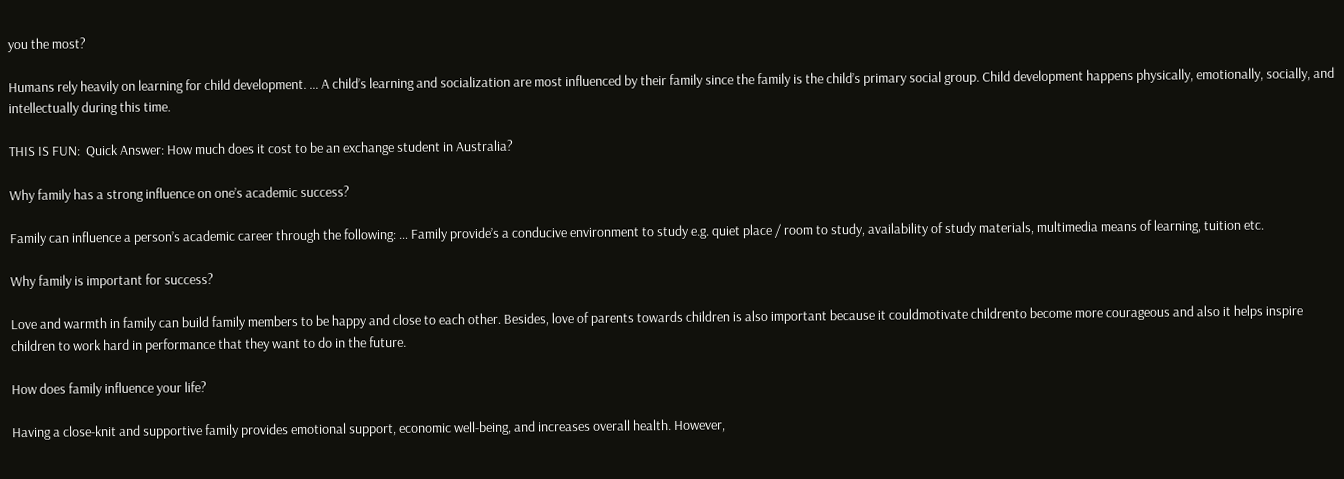you the most?

Humans rely heavily on learning for child development. … A child’s learning and socialization are most influenced by their family since the family is the child’s primary social group. Child development happens physically, emotionally, socially, and intellectually during this time.

THIS IS FUN:  Quick Answer: How much does it cost to be an exchange student in Australia?

Why family has a strong influence on one’s academic success?

Family can influence a person’s academic career through the following: … Family provide’s a conducive environment to study e.g. quiet place / room to study, availability of study materials, multimedia means of learning, tuition etc.

Why family is important for success?

Love and warmth in family can build family members to be happy and close to each other. Besides, love of parents towards children is also important because it couldmotivate childrento become more courageous and also it helps inspire children to work hard in performance that they want to do in the future.

How does family influence your life?

Having a close-knit and supportive family provides emotional support, economic well-being, and increases overall health. However,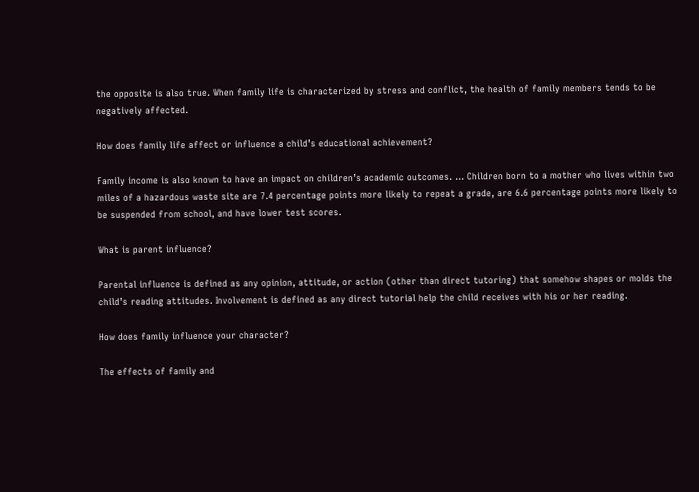the opposite is also true. When family life is characterized by stress and conflict, the health of family members tends to be negatively affected.

How does family life affect or influence a child’s educational achievement?

Family income is also known to have an impact on children’s academic outcomes. … Children born to a mother who lives within two miles of a hazardous waste site are 7.4 percentage points more likely to repeat a grade, are 6.6 percentage points more likely to be suspended from school, and have lower test scores.

What is parent influence?

Parental influence is defined as any opinion, attitude, or action (other than direct tutoring) that somehow shapes or molds the child’s reading attitudes. Involvement is defined as any direct tutorial help the child receives with his or her reading.

How does family influence your character?

The effects of family and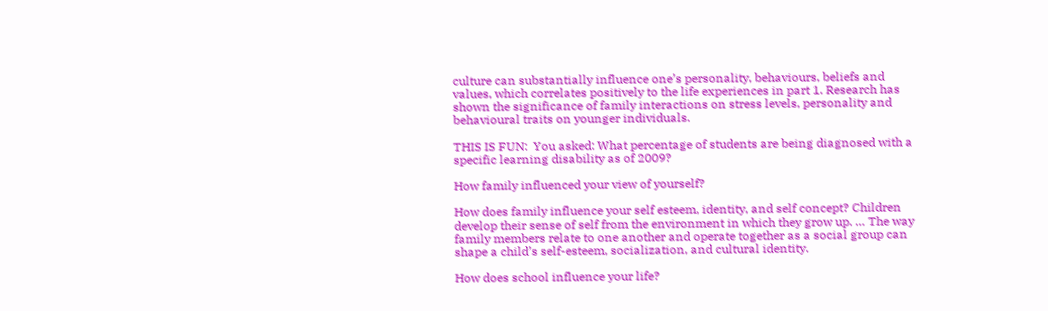culture can substantially influence one’s personality, behaviours, beliefs and values, which correlates positively to the life experiences in part 1. Research has shown the significance of family interactions on stress levels, personality and behavioural traits on younger individuals.

THIS IS FUN:  You asked: What percentage of students are being diagnosed with a specific learning disability as of 2009?

How family influenced your view of yourself?

How does family influence your self esteem, identity, and self concept? Children develop their sense of self from the environment in which they grow up. … The way family members relate to one another and operate together as a social group can shape a child’s self-esteem, socialization, and cultural identity.

How does school influence your life?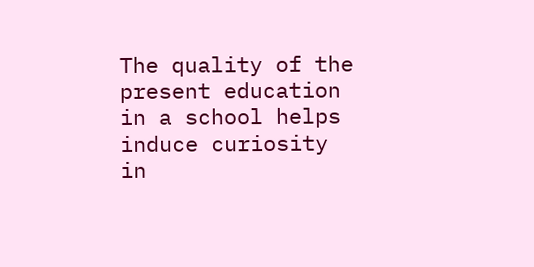The quality of the present education in a school helps induce curiosity in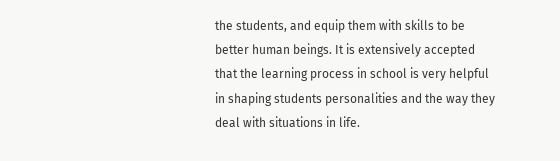the students, and equip them with skills to be better human beings. It is extensively accepted that the learning process in school is very helpful in shaping students personalities and the way they deal with situations in life.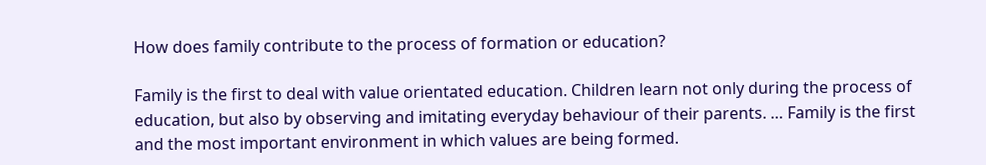How does family contribute to the process of formation or education?

Family is the first to deal with value orientated education. Children learn not only during the process of education, but also by observing and imitating everyday behaviour of their parents. … Family is the first and the most important environment in which values are being formed.